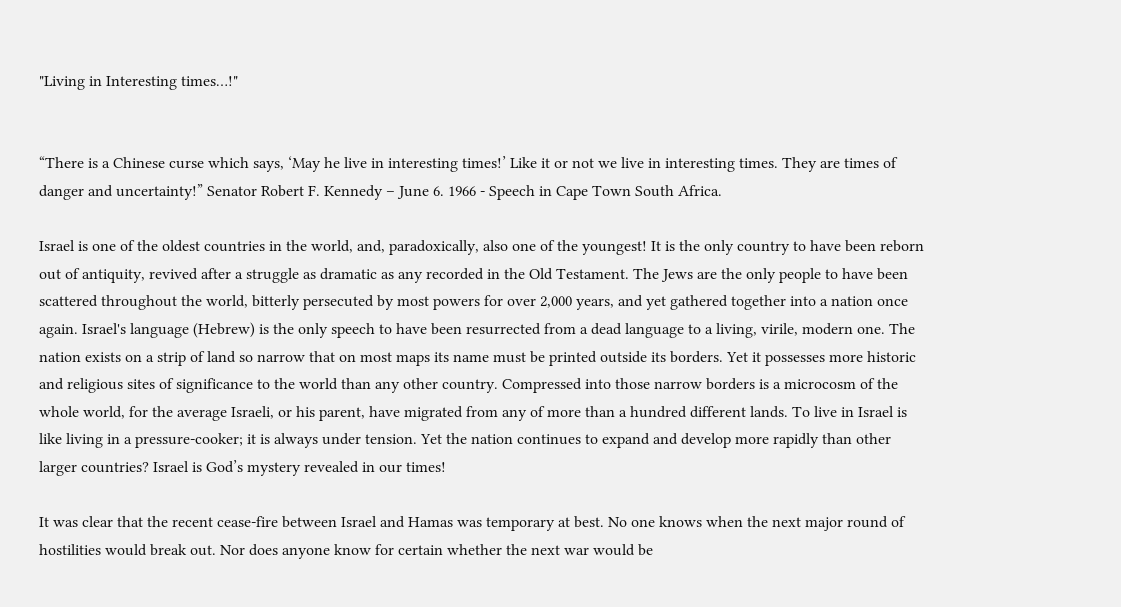"Living in Interesting times…!"


“There is a Chinese curse which says, ‘May he live in interesting times!’ Like it or not we live in interesting times. They are times of danger and uncertainty!” Senator Robert F. Kennedy – June 6. 1966 - Speech in Cape Town South Africa.

Israel is one of the oldest countries in the world, and, paradoxically, also one of the youngest! It is the only country to have been reborn out of antiquity, revived after a struggle as dramatic as any recorded in the Old Testament. The Jews are the only people to have been scattered throughout the world, bitterly persecuted by most powers for over 2,000 years, and yet gathered together into a nation once again. Israel's language (Hebrew) is the only speech to have been resurrected from a dead language to a living, virile, modern one. The nation exists on a strip of land so narrow that on most maps its name must be printed outside its borders. Yet it possesses more historic and religious sites of significance to the world than any other country. Compressed into those narrow borders is a microcosm of the whole world, for the average Israeli, or his parent, have migrated from any of more than a hundred different lands. To live in Israel is like living in a pressure-cooker; it is always under tension. Yet the nation continues to expand and develop more rapidly than other larger countries? Israel is God’s mystery revealed in our times!

It was clear that the recent cease-fire between Israel and Hamas was temporary at best. No one knows when the next major round of hostilities would break out. Nor does anyone know for certain whether the next war would be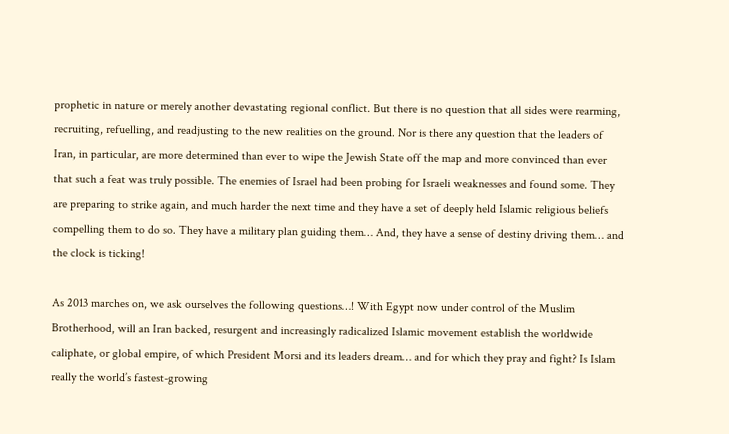prophetic in nature or merely another devastating regional conflict. But there is no question that all sides were rearming, recruiting, refuelling, and readjusting to the new realities on the ground. Nor is there any question that the leaders of Iran, in particular, are more determined than ever to wipe the Jewish State off the map and more convinced than ever that such a feat was truly possible. The enemies of Israel had been probing for Israeli weaknesses and found some. They are preparing to strike again, and much harder the next time and they have a set of deeply held Islamic religious beliefs compelling them to do so. They have a military plan guiding them… And, they have a sense of destiny driving them… and the clock is ticking!

As 2013 marches on, we ask ourselves the following questions…! With Egypt now under control of the Muslim Brotherhood, will an Iran backed, resurgent and increasingly radicalized Islamic movement establish the worldwide caliphate, or global empire, of which President Morsi and its leaders dream… and for which they pray and fight? Is Islam really the world’s fastest-growing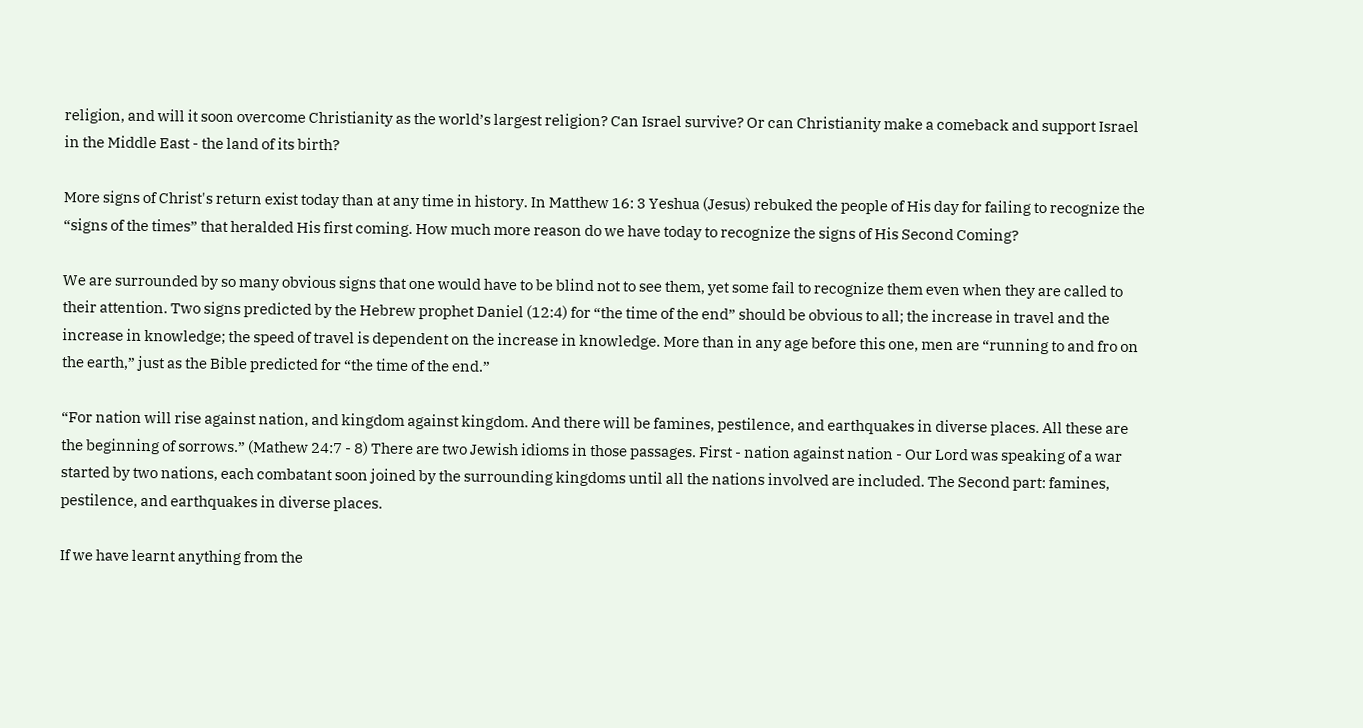religion, and will it soon overcome Christianity as the world’s largest religion? Can Israel survive? Or can Christianity make a comeback and support Israel in the Middle East - the land of its birth?

More signs of Christ's return exist today than at any time in history. In Matthew 16: 3 Yeshua (Jesus) rebuked the people of His day for failing to recognize the “signs of the times” that heralded His first coming. How much more reason do we have today to recognize the signs of His Second Coming?

We are surrounded by so many obvious signs that one would have to be blind not to see them, yet some fail to recognize them even when they are called to their attention. Two signs predicted by the Hebrew prophet Daniel (12:4) for “the time of the end” should be obvious to all; the increase in travel and the increase in knowledge; the speed of travel is dependent on the increase in knowledge. More than in any age before this one, men are “running to and fro on the earth,” just as the Bible predicted for “the time of the end.”

“For nation will rise against nation, and kingdom against kingdom. And there will be famines, pestilence, and earthquakes in diverse places. All these are the beginning of sorrows.” (Mathew 24:7 - 8) There are two Jewish idioms in those passages. First - nation against nation - Our Lord was speaking of a war started by two nations, each combatant soon joined by the surrounding kingdoms until all the nations involved are included. The Second part: famines, pestilence, and earthquakes in diverse places.

If we have learnt anything from the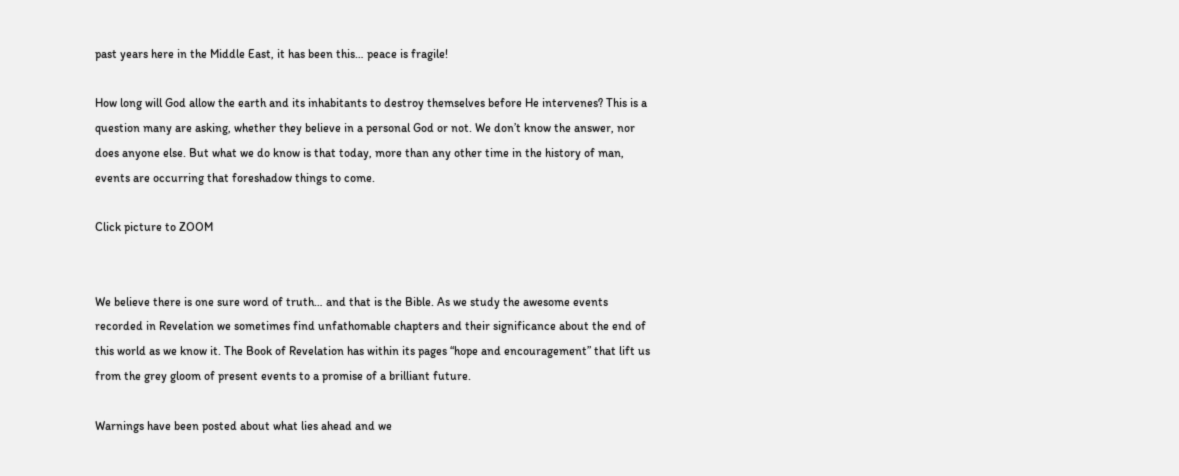past years here in the Middle East, it has been this… peace is fragile!

How long will God allow the earth and its inhabitants to destroy themselves before He intervenes? This is a question many are asking, whether they believe in a personal God or not. We don’t know the answer, nor does anyone else. But what we do know is that today, more than any other time in the history of man, events are occurring that foreshadow things to come.

Click picture to ZOOM


We believe there is one sure word of truth… and that is the Bible. As we study the awesome events recorded in Revelation we sometimes find unfathomable chapters and their significance about the end of this world as we know it. The Book of Revelation has within its pages “hope and encouragement” that lift us from the grey gloom of present events to a promise of a brilliant future.

Warnings have been posted about what lies ahead and we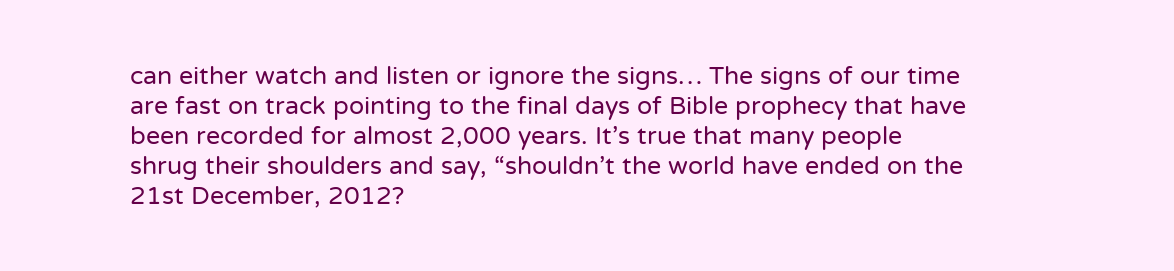can either watch and listen or ignore the signs… The signs of our time are fast on track pointing to the final days of Bible prophecy that have been recorded for almost 2,000 years. It’s true that many people shrug their shoulders and say, “shouldn’t the world have ended on the 21st December, 2012?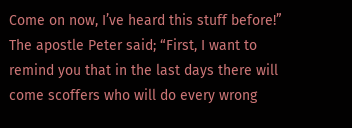Come on now, I’ve heard this stuff before!” The apostle Peter said; “First, I want to remind you that in the last days there will come scoffers who will do every wrong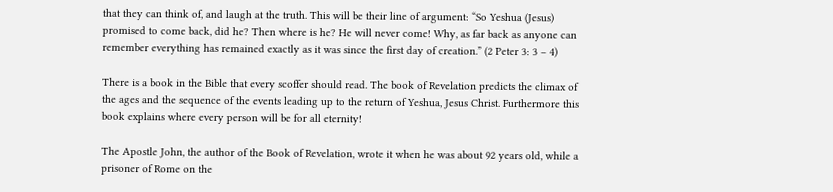that they can think of, and laugh at the truth. This will be their line of argument: “So Yeshua (Jesus) promised to come back, did he? Then where is he? He will never come! Why, as far back as anyone can remember everything has remained exactly as it was since the first day of creation.” (2 Peter 3: 3 – 4)

There is a book in the Bible that every scoffer should read. The book of Revelation predicts the climax of the ages and the sequence of the events leading up to the return of Yeshua, Jesus Christ. Furthermore this book explains where every person will be for all eternity!

The Apostle John, the author of the Book of Revelation, wrote it when he was about 92 years old, while a prisoner of Rome on the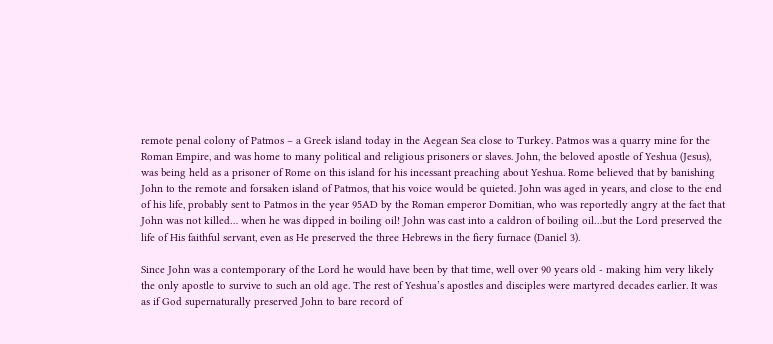remote penal colony of Patmos – a Greek island today in the Aegean Sea close to Turkey. Patmos was a quarry mine for the Roman Empire, and was home to many political and religious prisoners or slaves. John, the beloved apostle of Yeshua (Jesus), was being held as a prisoner of Rome on this island for his incessant preaching about Yeshua. Rome believed that by banishing John to the remote and forsaken island of Patmos, that his voice would be quieted. John was aged in years, and close to the end of his life, probably sent to Patmos in the year 95AD by the Roman emperor Domitian, who was reportedly angry at the fact that John was not killed… when he was dipped in boiling oil! John was cast into a caldron of boiling oil…but the Lord preserved the life of His faithful servant, even as He preserved the three Hebrews in the fiery furnace (Daniel 3).

Since John was a contemporary of the Lord he would have been by that time, well over 90 years old - making him very likely the only apostle to survive to such an old age. The rest of Yeshua’s apostles and disciples were martyred decades earlier. It was as if God supernaturally preserved John to bare record of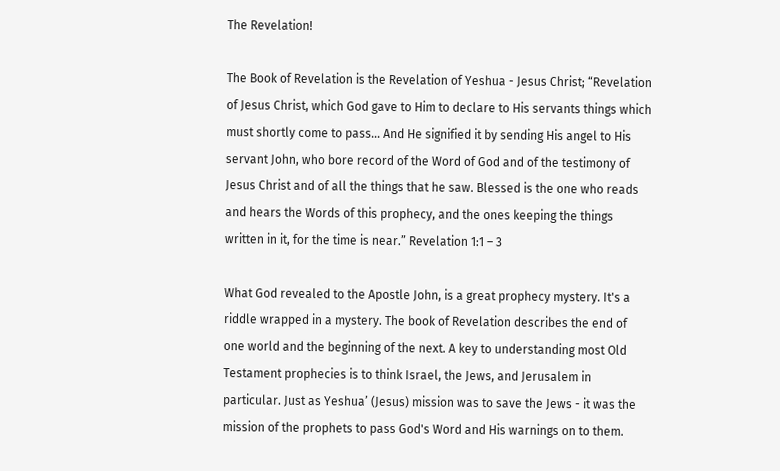The Revelation!

The Book of Revelation is the Revelation of Yeshua - Jesus Christ; “Revelation of Jesus Christ, which God gave to Him to declare to His servants things which must shortly come to pass… And He signified it by sending His angel to His servant John, who bore record of the Word of God and of the testimony of Jesus Christ and of all the things that he saw. Blessed is the one who reads and hears the Words of this prophecy, and the ones keeping the things written in it, for the time is near.” Revelation 1:1 – 3

What God revealed to the Apostle John, is a great prophecy mystery. It's a riddle wrapped in a mystery. The book of Revelation describes the end of one world and the beginning of the next. A key to understanding most Old Testament prophecies is to think Israel, the Jews, and Jerusalem in particular. Just as Yeshua’ (Jesus) mission was to save the Jews - it was the mission of the prophets to pass God's Word and His warnings on to them.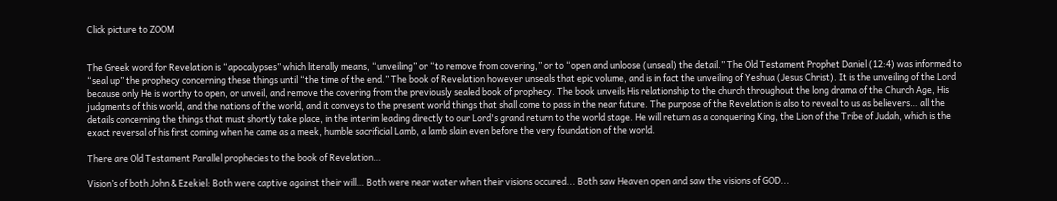Click picture to ZOOM


The Greek word for Revelation is “apocalypses” which literally means, “unveiling” or “to remove from covering,” or to “open and unloose (unseal) the detail.” The Old Testament Prophet Daniel (12:4) was informed to “seal up” the prophecy concerning these things until “the time of the end.” The book of Revelation however unseals that epic volume, and is in fact the unveiling of Yeshua (Jesus Christ). It is the unveiling of the Lord because only He is worthy to open, or unveil, and remove the covering from the previously sealed book of prophecy. The book unveils His relationship to the church throughout the long drama of the Church Age, His judgments of this world, and the nations of the world, and it conveys to the present world things that shall come to pass in the near future. The purpose of the Revelation is also to reveal to us as believers… all the details concerning the things that must shortly take place, in the interim leading directly to our Lord's grand return to the world stage. He will return as a conquering King, the Lion of the Tribe of Judah, which is the exact reversal of his first coming when he came as a meek, humble sacrificial Lamb, a lamb slain even before the very foundation of the world.

There are Old Testament Parallel prophecies to the book of Revelation…

Vision’s of both John & Ezekiel: Both were captive against their will… Both were near water when their visions occured... Both saw Heaven open and saw the visions of GOD...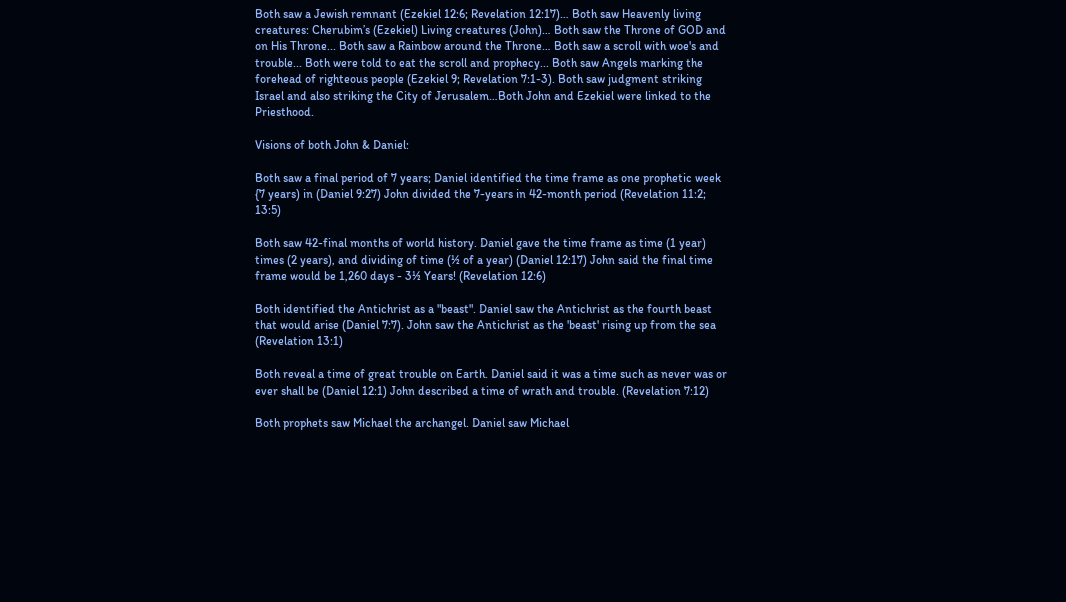Both saw a Jewish remnant (Ezekiel 12:6; Revelation 12:17)… Both saw Heavenly living creatures: Cherubim’s (Ezekiel) Living creatures (John)… Both saw the Throne of GOD and on His Throne... Both saw a Rainbow around the Throne… Both saw a scroll with woe's and trouble... Both were told to eat the scroll and prophecy... Both saw Angels marking the forehead of righteous people (Ezekiel 9; Revelation 7:1-3). Both saw judgment striking Israel and also striking the City of Jerusalem…Both John and Ezekiel were linked to the Priesthood.

Visions of both John & Daniel:

Both saw a final period of 7 years; Daniel identified the time frame as one prophetic week {7 years) in (Daniel 9:27) John divided the 7-years in 42-month period (Revelation 11:2; 13:5)

Both saw 42-final months of world history. Daniel gave the time frame as time (1 year) times (2 years), and dividing of time (½ of a year) (Daniel 12:17) John said the final time frame would be 1,260 days - 3½ Years! (Revelation 12:6)

Both identified the Antichrist as a "beast". Daniel saw the Antichrist as the fourth beast that would arise (Daniel 7:7). John saw the Antichrist as the 'beast' rising up from the sea (Revelation 13:1)

Both reveal a time of great trouble on Earth. Daniel said it was a time such as never was or ever shall be (Daniel 12:1) John described a time of wrath and trouble. (Revelation 7:12)

Both prophets saw Michael the archangel. Daniel saw Michael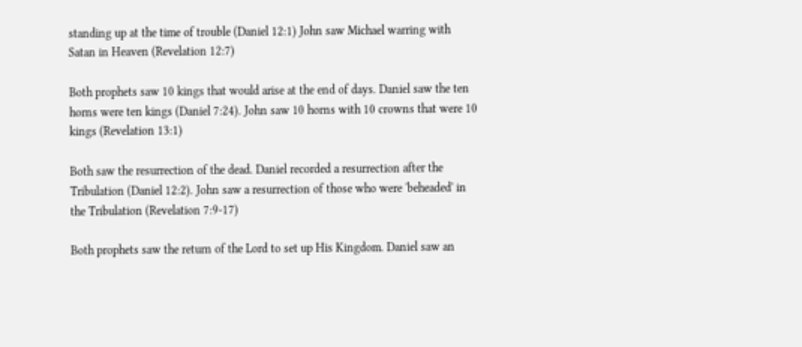standing up at the time of trouble (Daniel 12:1) John saw Michael warring with Satan in Heaven (Revelation 12:7)

Both prophets saw 10 kings that would arise at the end of days. Daniel saw the ten horns were ten kings (Daniel 7:24). John saw 10 horns with 10 crowns that were 10 kings (Revelation 13:1)

Both saw the resurrection of the dead. Daniel recorded a resurrection after the Tribulation (Daniel 12:2). John saw a resurrection of those who were 'beheaded' in the Tribulation (Revelation 7:9-17)

Both prophets saw the return of the Lord to set up His Kingdom. Daniel saw an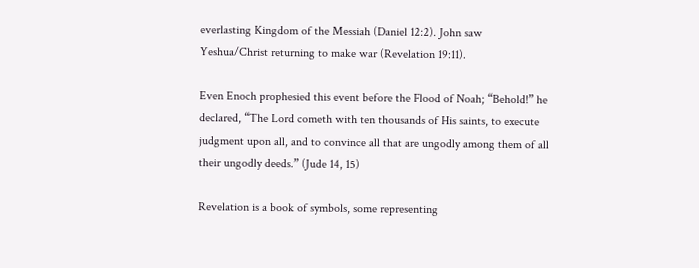everlasting Kingdom of the Messiah (Daniel 12:2). John saw Yeshua/Christ returning to make war (Revelation 19:11).

Even Enoch prophesied this event before the Flood of Noah; “Behold!” he declared, “The Lord cometh with ten thousands of His saints, to execute judgment upon all, and to convince all that are ungodly among them of all their ungodly deeds.” (Jude 14, 15)

Revelation is a book of symbols, some representing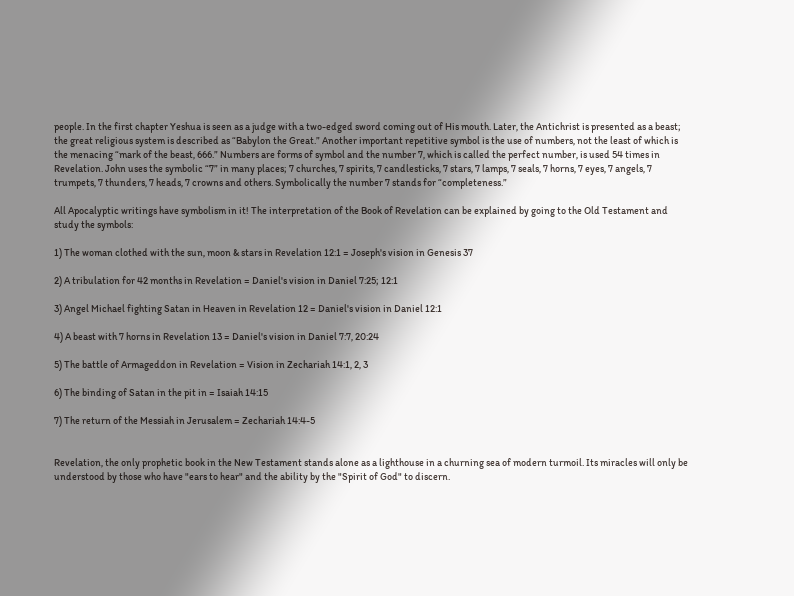people. In the first chapter Yeshua is seen as a judge with a two-edged sword coming out of His mouth. Later, the Antichrist is presented as a beast; the great religious system is described as “Babylon the Great.” Another important repetitive symbol is the use of numbers, not the least of which is the menacing “mark of the beast, 666.” Numbers are forms of symbol and the number 7, which is called the perfect number, is used 54 times in Revelation. John uses the symbolic “7” in many places; 7 churches, 7 spirits, 7 candlesticks, 7 stars, 7 lamps, 7 seals, 7 horns, 7 eyes, 7 angels, 7 trumpets, 7 thunders, 7 heads, 7 crowns and others. Symbolically the number 7 stands for “completeness.”

All Apocalyptic writings have symbolism in it! The interpretation of the Book of Revelation can be explained by going to the Old Testament and study the symbols:

1) The woman clothed with the sun, moon & stars in Revelation 12:1 = Joseph's vision in Genesis 37

2) A tribulation for 42 months in Revelation = Daniel's vision in Daniel 7:25; 12:1

3) Angel Michael fighting Satan in Heaven in Revelation 12 = Daniel's vision in Daniel 12:1

4) A beast with 7 horns in Revelation 13 = Daniel's vision in Daniel 7:7, 20:24

5) The battle of Armageddon in Revelation = Vision in Zechariah 14:1, 2, 3

6) The binding of Satan in the pit in = Isaiah 14:15

7) The return of the Messiah in Jerusalem = Zechariah 14:4-5


Revelation, the only prophetic book in the New Testament stands alone as a lighthouse in a churning sea of modern turmoil. Its miracles will only be understood by those who have "ears to hear" and the ability by the "Spirit of God" to discern.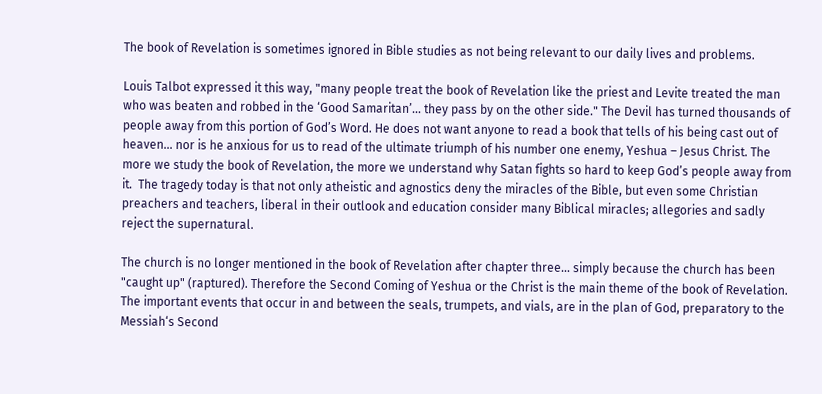The book of Revelation is sometimes ignored in Bible studies as not being relevant to our daily lives and problems.

Louis Talbot expressed it this way, "many people treat the book of Revelation like the priest and Levite treated the man who was beaten and robbed in the ‘Good Samaritan’… they pass by on the other side." The Devil has turned thousands of people away from this portion of God’s Word. He does not want anyone to read a book that tells of his being cast out of heaven… nor is he anxious for us to read of the ultimate triumph of his number one enemy, Yeshua – Jesus Christ. The more we study the book of Revelation, the more we understand why Satan fights so hard to keep God’s people away from it.  The tragedy today is that not only atheistic and agnostics deny the miracles of the Bible, but even some Christian preachers and teachers, liberal in their outlook and education consider many Biblical miracles; allegories and sadly reject the supernatural.

The church is no longer mentioned in the book of Revelation after chapter three… simply because the church has been "caught up" (raptured). Therefore the Second Coming of Yeshua or the Christ is the main theme of the book of Revelation. The important events that occur in and between the seals, trumpets, and vials, are in the plan of God, preparatory to the Messiah‘s Second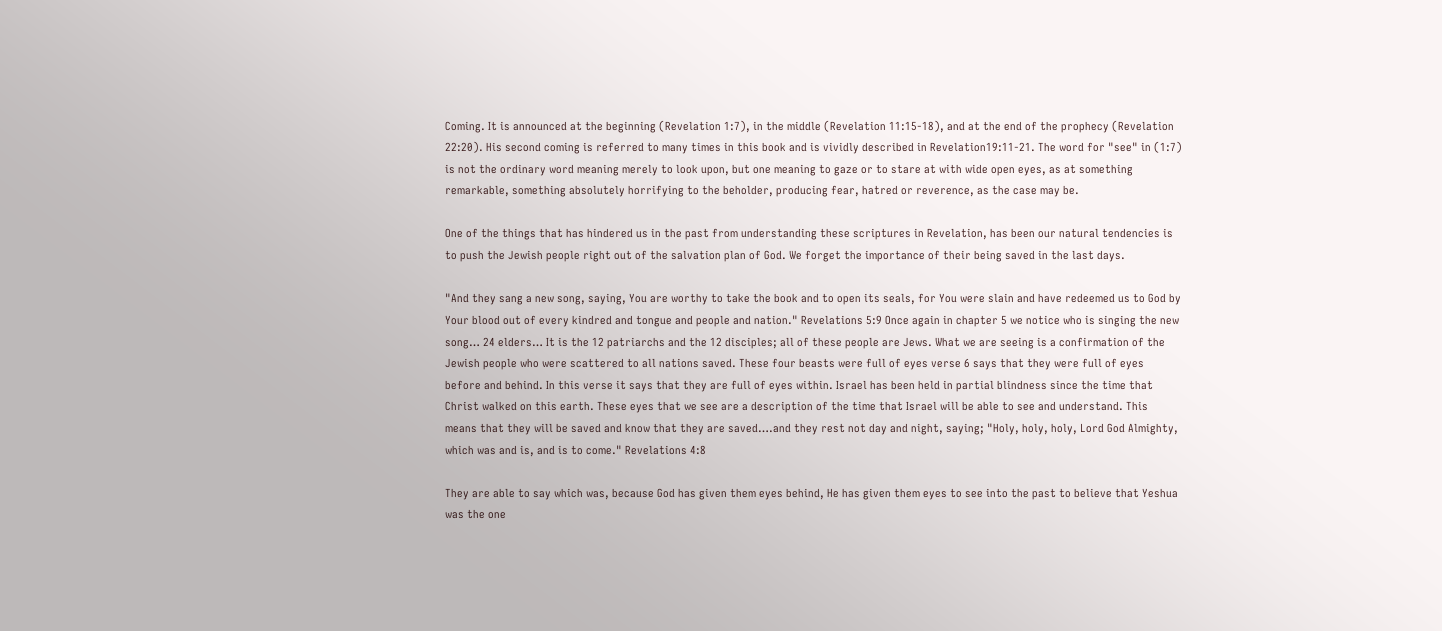Coming. It is announced at the beginning (Revelation 1:7), in the middle (Revelation 11:15-18), and at the end of the prophecy (Revelation 22:20). His second coming is referred to many times in this book and is vividly described in Revelation19:11-21. The word for "see" in (1:7) is not the ordinary word meaning merely to look upon, but one meaning to gaze or to stare at with wide open eyes, as at something remarkable, something absolutely horrifying to the beholder, producing fear, hatred or reverence, as the case may be.

One of the things that has hindered us in the past from understanding these scriptures in Revelation, has been our natural tendencies is to push the Jewish people right out of the salvation plan of God. We forget the importance of their being saved in the last days.

"And they sang a new song, saying, You are worthy to take the book and to open its seals, for You were slain and have redeemed us to God by Your blood out of every kindred and tongue and people and nation." Revelations 5:9 Once again in chapter 5 we notice who is singing the new song… 24 elders… It is the 12 patriarchs and the 12 disciples; all of these people are Jews. What we are seeing is a confirmation of the Jewish people who were scattered to all nations saved. These four beasts were full of eyes verse 6 says that they were full of eyes before and behind. In this verse it says that they are full of eyes within. Israel has been held in partial blindness since the time that Christ walked on this earth. These eyes that we see are a description of the time that Israel will be able to see and understand. This means that they will be saved and know that they are saved….and they rest not day and night, saying; "Holy, holy, holy, Lord God Almighty, which was and is, and is to come." Revelations 4:8

They are able to say which was, because God has given them eyes behind, He has given them eyes to see into the past to believe that Yeshua was the one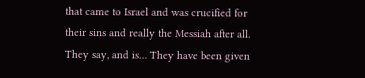that came to Israel and was crucified for their sins and really the Messiah after all. They say, and is… They have been given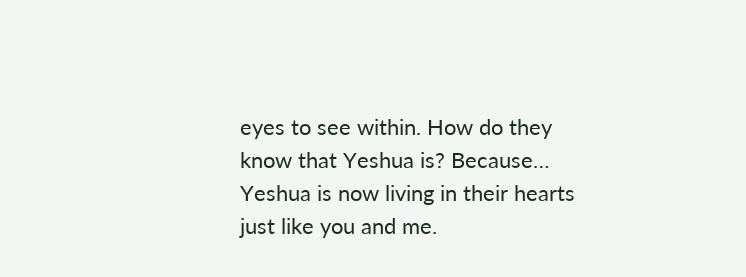eyes to see within. How do they know that Yeshua is? Because… Yeshua is now living in their hearts just like you and me.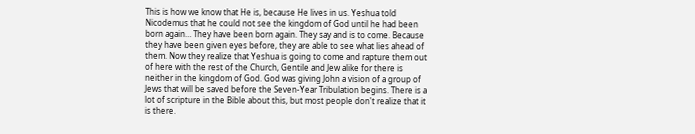This is how we know that He is, because He lives in us. Yeshua told Nicodemus that he could not see the kingdom of God until he had been born again… They have been born again. They say and is to come. Because they have been given eyes before, they are able to see what lies ahead of them. Now they realize that Yeshua is going to come and rapture them out of here with the rest of the Church, Gentile and Jew alike for there is neither in the kingdom of God. God was giving John a vision of a group of Jews that will be saved before the Seven-Year Tribulation begins. There is a lot of scripture in the Bible about this, but most people don't realize that it is there.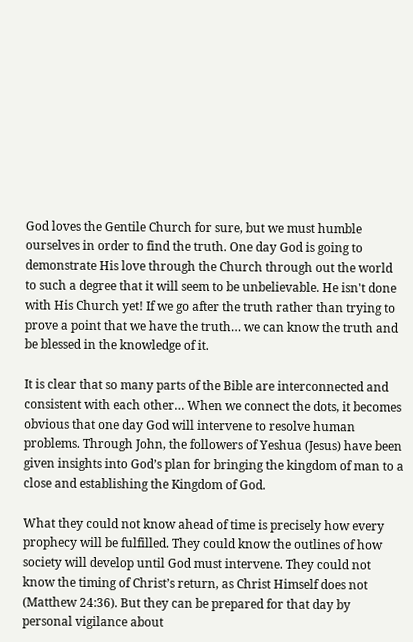God loves the Gentile Church for sure, but we must humble ourselves in order to find the truth. One day God is going to demonstrate His love through the Church through out the world to such a degree that it will seem to be unbelievable. He isn't done with His Church yet! If we go after the truth rather than trying to prove a point that we have the truth… we can know the truth and be blessed in the knowledge of it.

It is clear that so many parts of the Bible are interconnected and consistent with each other… When we connect the dots, it becomes obvious that one day God will intervene to resolve human problems. Through John, the followers of Yeshua (Jesus) have been given insights into God’s plan for bringing the kingdom of man to a close and establishing the Kingdom of God.

What they could not know ahead of time is precisely how every prophecy will be fulfilled. They could know the outlines of how society will develop until God must intervene. They could not know the timing of Christ’s return, as Christ Himself does not (Matthew 24:36). But they can be prepared for that day by personal vigilance about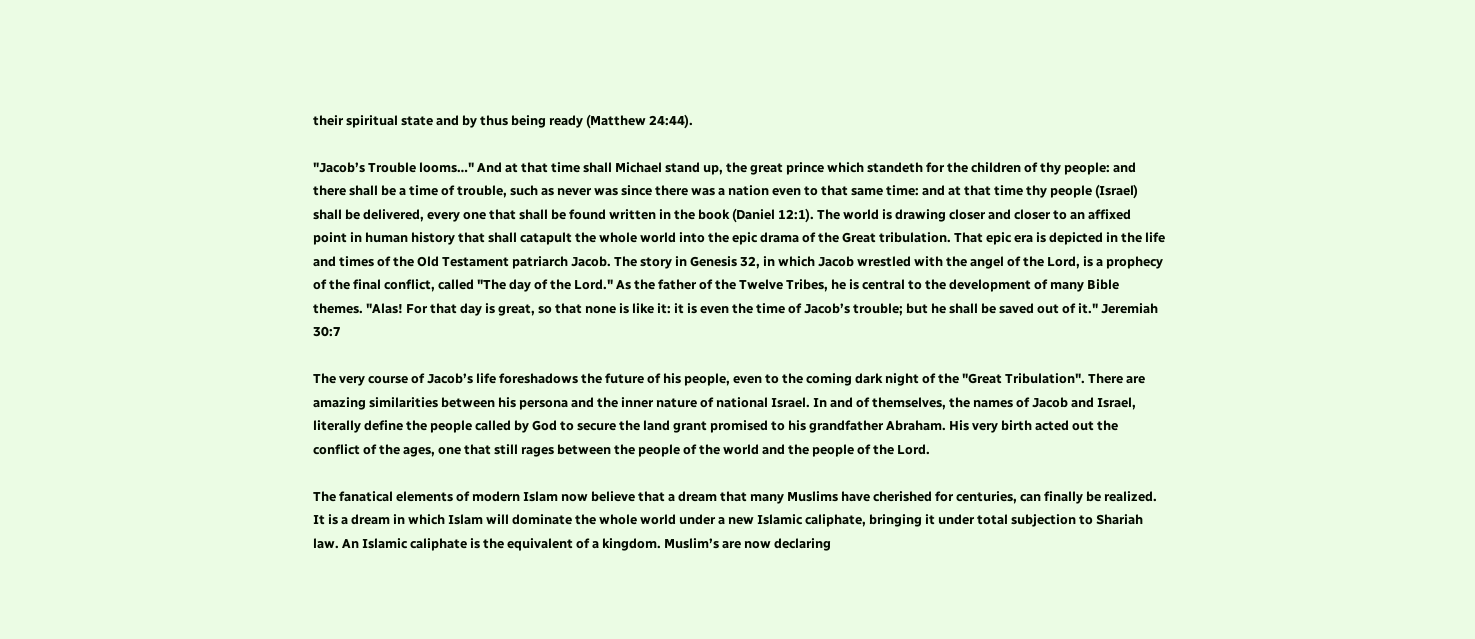their spiritual state and by thus being ready (Matthew 24:44).

"Jacob’s Trouble looms…" And at that time shall Michael stand up, the great prince which standeth for the children of thy people: and there shall be a time of trouble, such as never was since there was a nation even to that same time: and at that time thy people (Israel) shall be delivered, every one that shall be found written in the book (Daniel 12:1). The world is drawing closer and closer to an affixed point in human history that shall catapult the whole world into the epic drama of the Great tribulation. That epic era is depicted in the life and times of the Old Testament patriarch Jacob. The story in Genesis 32, in which Jacob wrestled with the angel of the Lord, is a prophecy of the final conflict, called "The day of the Lord." As the father of the Twelve Tribes, he is central to the development of many Bible themes. "Alas! For that day is great, so that none is like it: it is even the time of Jacob’s trouble; but he shall be saved out of it." Jeremiah 30:7

The very course of Jacob’s life foreshadows the future of his people, even to the coming dark night of the "Great Tribulation". There are amazing similarities between his persona and the inner nature of national Israel. In and of themselves, the names of Jacob and Israel, literally define the people called by God to secure the land grant promised to his grandfather Abraham. His very birth acted out the conflict of the ages, one that still rages between the people of the world and the people of the Lord.

The fanatical elements of modern Islam now believe that a dream that many Muslims have cherished for centuries, can finally be realized. It is a dream in which Islam will dominate the whole world under a new Islamic caliphate, bringing it under total subjection to Shariah law. An Islamic caliphate is the equivalent of a kingdom. Muslim’s are now declaring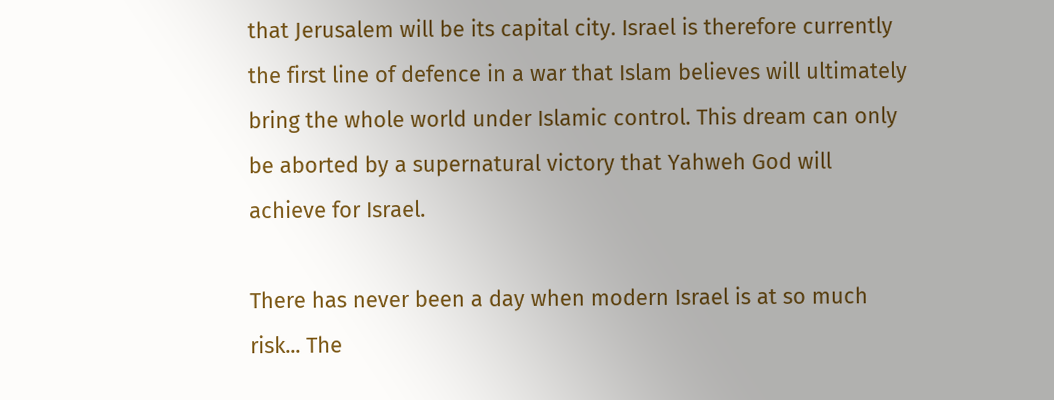that Jerusalem will be its capital city. Israel is therefore currently the first line of defence in a war that Islam believes will ultimately bring the whole world under Islamic control. This dream can only be aborted by a supernatural victory that Yahweh God will achieve for Israel.

There has never been a day when modern Israel is at so much risk... The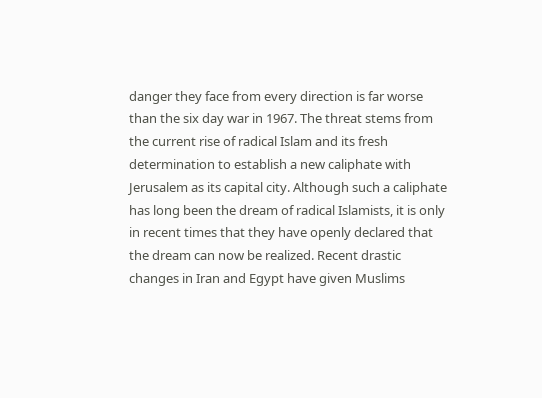danger they face from every direction is far worse than the six day war in 1967. The threat stems from the current rise of radical Islam and its fresh determination to establish a new caliphate with Jerusalem as its capital city. Although such a caliphate has long been the dream of radical Islamists, it is only in recent times that they have openly declared that the dream can now be realized. Recent drastic changes in Iran and Egypt have given Muslims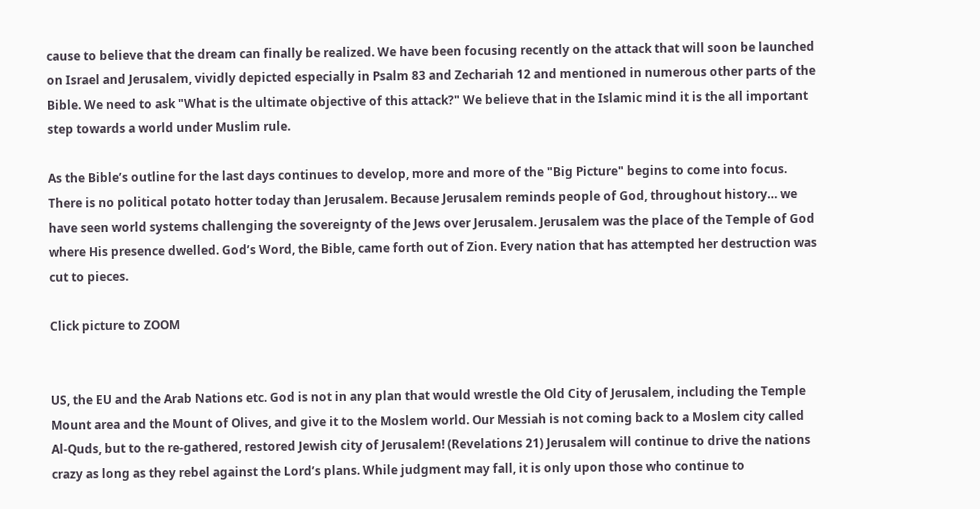cause to believe that the dream can finally be realized. We have been focusing recently on the attack that will soon be launched on Israel and Jerusalem, vividly depicted especially in Psalm 83 and Zechariah 12 and mentioned in numerous other parts of the Bible. We need to ask "What is the ultimate objective of this attack?" We believe that in the Islamic mind it is the all important step towards a world under Muslim rule.

As the Bible’s outline for the last days continues to develop, more and more of the "Big Picture" begins to come into focus. There is no political potato hotter today than Jerusalem. Because Jerusalem reminds people of God, throughout history… we have seen world systems challenging the sovereignty of the Jews over Jerusalem. Jerusalem was the place of the Temple of God where His presence dwelled. God’s Word, the Bible, came forth out of Zion. Every nation that has attempted her destruction was cut to pieces.

Click picture to ZOOM


US, the EU and the Arab Nations etc. God is not in any plan that would wrestle the Old City of Jerusalem, including the Temple Mount area and the Mount of Olives, and give it to the Moslem world. Our Messiah is not coming back to a Moslem city called Al-Quds, but to the re-gathered, restored Jewish city of Jerusalem! (Revelations 21) Jerusalem will continue to drive the nations crazy as long as they rebel against the Lord’s plans. While judgment may fall, it is only upon those who continue to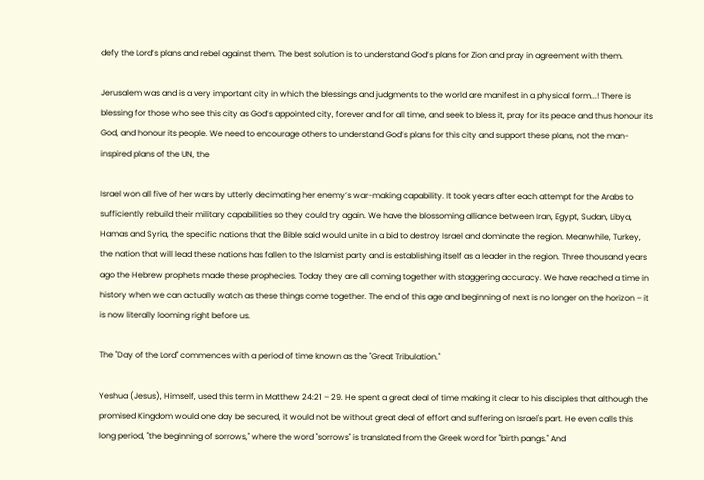defy the Lord’s plans and rebel against them. The best solution is to understand God’s plans for Zion and pray in agreement with them.

Jerusalem was and is a very important city in which the blessings and judgments to the world are manifest in a physical form...! There is blessing for those who see this city as God’s appointed city, forever and for all time, and seek to bless it, pray for its peace and thus honour its God, and honour its people. We need to encourage others to understand God’s plans for this city and support these plans, not the man-inspired plans of the UN, the

Israel won all five of her wars by utterly decimating her enemy’s war-making capability. It took years after each attempt for the Arabs to sufficiently rebuild their military capabilities so they could try again. We have the blossoming alliance between Iran, Egypt, Sudan, Libya, Hamas and Syria, the specific nations that the Bible said would unite in a bid to destroy Israel and dominate the region. Meanwhile, Turkey, the nation that will lead these nations has fallen to the Islamist party and is establishing itself as a leader in the region. Three thousand years ago the Hebrew prophets made these prophecies. Today they are all coming together with staggering accuracy. We have reached a time in history when we can actually watch as these things come together. The end of this age and beginning of next is no longer on the horizon – it is now literally looming right before us.

The "Day of the Lord" commences with a period of time known as the "Great Tribulation."

Yeshua (Jesus), Himself, used this term in Matthew 24:21 – 29. He spent a great deal of time making it clear to his disciples that although the promised Kingdom would one day be secured, it would not be without great deal of effort and suffering on Israel's part. He even calls this long period, "the beginning of sorrows," where the word "sorrows" is translated from the Greek word for "birth pangs." And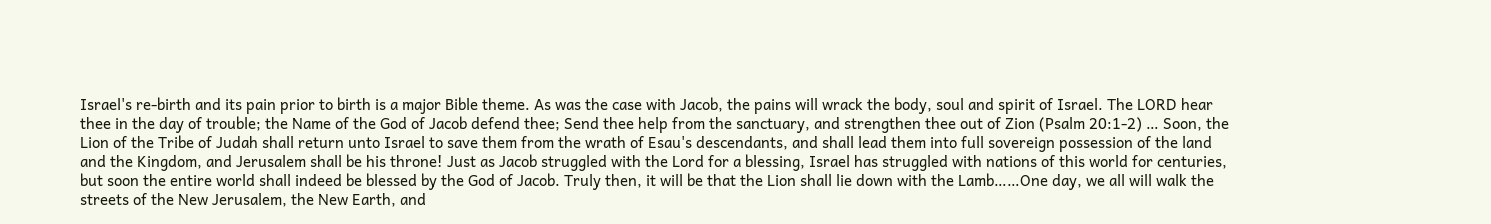Israel's re-birth and its pain prior to birth is a major Bible theme. As was the case with Jacob, the pains will wrack the body, soul and spirit of Israel. The LORD hear thee in the day of trouble; the Name of the God of Jacob defend thee; Send thee help from the sanctuary, and strengthen thee out of Zion (Psalm 20:1-2) … Soon, the Lion of the Tribe of Judah shall return unto Israel to save them from the wrath of Esau's descendants, and shall lead them into full sovereign possession of the land and the Kingdom, and Jerusalem shall be his throne! Just as Jacob struggled with the Lord for a blessing, Israel has struggled with nations of this world for centuries, but soon the entire world shall indeed be blessed by the God of Jacob. Truly then, it will be that the Lion shall lie down with the Lamb……One day, we all will walk the streets of the New Jerusalem, the New Earth, and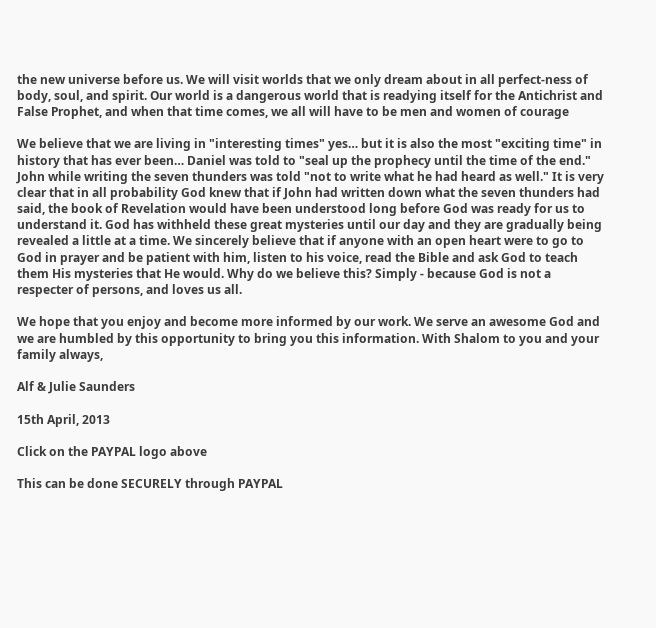the new universe before us. We will visit worlds that we only dream about in all perfect-ness of body, soul, and spirit. Our world is a dangerous world that is readying itself for the Antichrist and False Prophet, and when that time comes, we all will have to be men and women of courage

We believe that we are living in "interesting times" yes… but it is also the most "exciting time" in history that has ever been… Daniel was told to "seal up the prophecy until the time of the end." John while writing the seven thunders was told "not to write what he had heard as well." It is very clear that in all probability God knew that if John had written down what the seven thunders had said, the book of Revelation would have been understood long before God was ready for us to understand it. God has withheld these great mysteries until our day and they are gradually being revealed a little at a time. We sincerely believe that if anyone with an open heart were to go to God in prayer and be patient with him, listen to his voice, read the Bible and ask God to teach them His mysteries that He would. Why do we believe this? Simply - because God is not a respecter of persons, and loves us all.

We hope that you enjoy and become more informed by our work. We serve an awesome God and we are humbled by this opportunity to bring you this information. With Shalom to you and your family always,

Alf & Julie Saunders

15th April, 2013

Click on the PAYPAL logo above

This can be done SECURELY through PAYPAL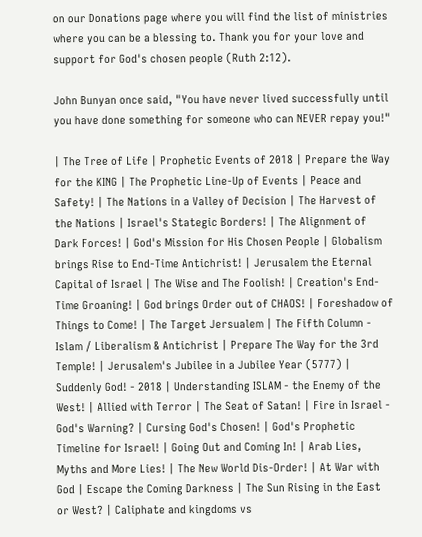on our Donations page where you will find the list of ministries where you can be a blessing to. Thank you for your love and support for God's chosen people (Ruth 2:12).

John Bunyan once said, "You have never lived successfully until you have done something for someone who can NEVER repay you!"

| The Tree of Life | Prophetic Events of 2018 | Prepare the Way for the KING | The Prophetic Line-Up of Events | Peace and Safety! | The Nations in a Valley of Decision | The Harvest of the Nations | Israel's Stategic Borders! | The Alignment of Dark Forces! | God's Mission for His Chosen People | Globalism brings Rise to End-Time Antichrist! | Jerusalem the Eternal Capital of Israel | The Wise and The Foolish! | Creation's End-Time Groaning! | God brings Order out of CHAOS! | Foreshadow of Things to Come! | The Target Jersualem | The Fifth Column - Islam / Liberalism & Antichrist | Prepare The Way for the 3rd Temple! | Jerusalem's Jubilee in a Jubilee Year (5777) | Suddenly God! - 2018 | Understanding ISLAM - the Enemy of the West! | Allied with Terror | The Seat of Satan! | Fire in Israel - God's Warning? | Cursing God's Chosen! | God's Prophetic Timeline for Israel! | Going Out and Coming In! | Arab Lies, Myths and More Lies! | The New World Dis-Order! | At War with God | Escape the Coming Darkness | The Sun Rising in the East or West? | Caliphate and kingdoms vs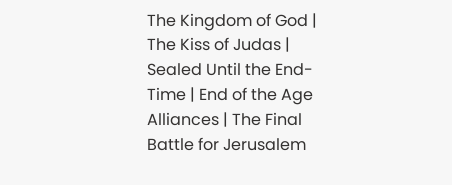The Kingdom of God | The Kiss of Judas | Sealed Until the End-Time | End of the Age Alliances | The Final Battle for Jerusalem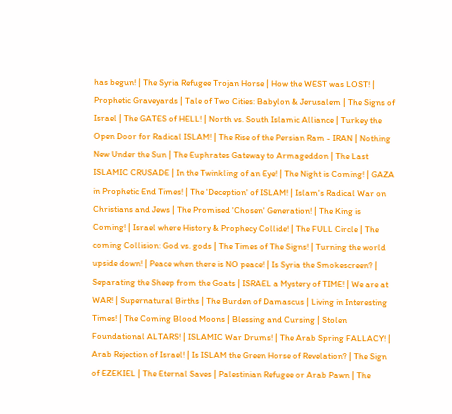has begun! | The Syria Refugee Trojan Horse | How the WEST was LOST! | Prophetic Graveyards | Tale of Two Cities: Babylon & Jerusalem | The Signs of Israel | The GATES of HELL! | North vs. South Islamic Alliance | Turkey the Open Door for Radical ISLAM! | The Rise of the Persian Ram - IRAN | Nothing New Under the Sun | The Euphrates Gateway to Armageddon | The Last ISLAMIC CRUSADE | In the Twinkling of an Eye! | The Night is Coming! | GAZA in Prophetic End Times! | The 'Deception' of ISLAM! | Islam's Radical War on Christians and Jews | The Promised 'Chosen' Generation! | The King is Coming! | Israel where History & Prophecy Collide! | The FULL Circle | The coming Collision: God vs. gods | The Times of The Signs! | Turning the world upside down! | Peace when there is NO peace! | Is Syria the Smokescreen? | Separating the Sheep from the Goats | ISRAEL a Mystery of TIME! | We are at WAR! | Supernatural Births | The Burden of Damascus | Living in Interesting Times! | The Coming Blood Moons | Blessing and Cursing | Stolen Foundational ALTARS! | ISLAMIC War Drums! | The Arab Spring FALLACY! | Arab Rejection of Israel! | Is ISLAM the Green Horse of Revelation? | The Sign of EZEKIEL | The Eternal Saves | Palestinian Refugee or Arab Pawn | The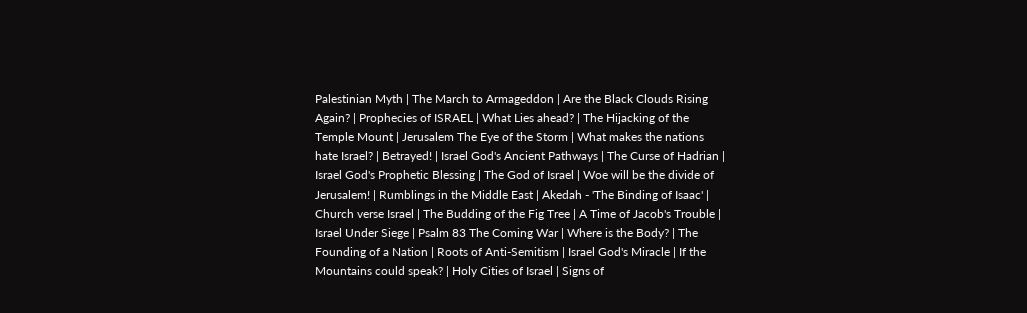Palestinian Myth | The March to Armageddon | Are the Black Clouds Rising Again? | Prophecies of ISRAEL | What Lies ahead? | The Hijacking of the Temple Mount | Jerusalem The Eye of the Storm | What makes the nations hate Israel? | Betrayed! | Israel God's Ancient Pathways | The Curse of Hadrian | Israel God's Prophetic Blessing | The God of Israel | Woe will be the divide of Jerusalem! | Rumblings in the Middle East | Akedah - 'The Binding of Isaac' | Church verse Israel | The Budding of the Fig Tree | A Time of Jacob's Trouble | Israel Under Siege | Psalm 83 The Coming War | Where is the Body? | The Founding of a Nation | Roots of Anti-Semitism | Israel God's Miracle | If the Mountains could speak? | Holy Cities of Israel | Signs of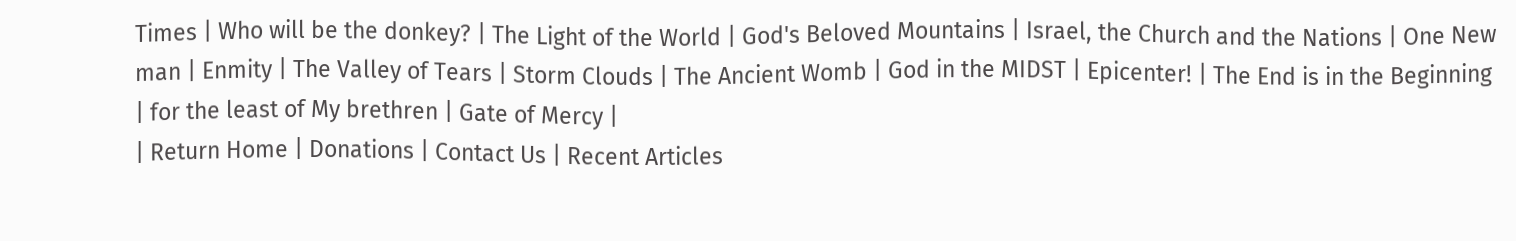Times | Who will be the donkey? | The Light of the World | God's Beloved Mountains | Israel, the Church and the Nations | One New man | Enmity | The Valley of Tears | Storm Clouds | The Ancient Womb | God in the MIDST | Epicenter! | The End is in the Beginning | for the least of My brethren | Gate of Mercy |
| Return Home | Donations | Contact Us | Recent Articles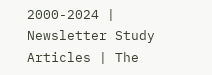2000-2024 | Newsletter Study Articles | The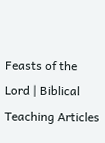Feasts of the Lord | Biblical Teaching Articles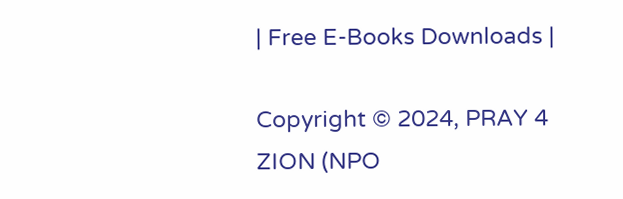| Free E-Books Downloads |

Copyright © 2024, PRAY 4 ZION (NPO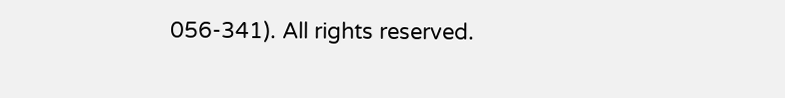056-341). All rights reserved.